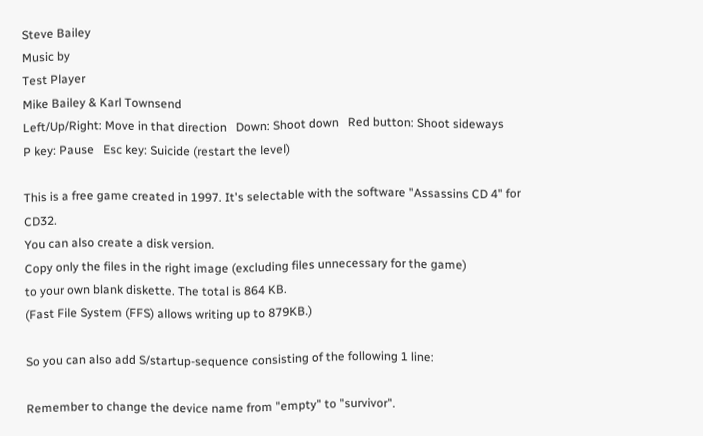Steve Bailey
Music by
Test Player
Mike Bailey & Karl Townsend
Left/Up/Right: Move in that direction   Down: Shoot down   Red button: Shoot sideways
P key: Pause   Esc key: Suicide (restart the level)

This is a free game created in 1997. It's selectable with the software "Assassins CD 4" for CD32.
You can also create a disk version.
Copy only the files in the right image (excluding files unnecessary for the game)
to your own blank diskette. The total is 864 KB.
(Fast File System (FFS) allows writing up to 879KB.)

So you can also add S/startup-sequence consisting of the following 1 line:

Remember to change the device name from "empty" to "survivor".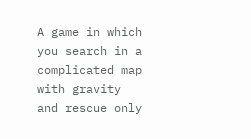A game in which you search in a complicated map
with gravity and rescue only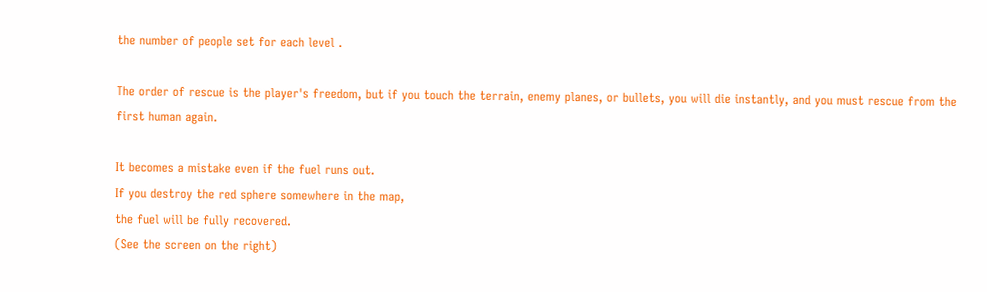the number of people set for each level .

The order of rescue is the player's freedom, but if you touch the terrain, enemy planes, or bullets, you will die instantly, and you must rescue from the first human again.

It becomes a mistake even if the fuel runs out.
If you destroy the red sphere somewhere in the map,
the fuel will be fully recovered.
(See the screen on the right)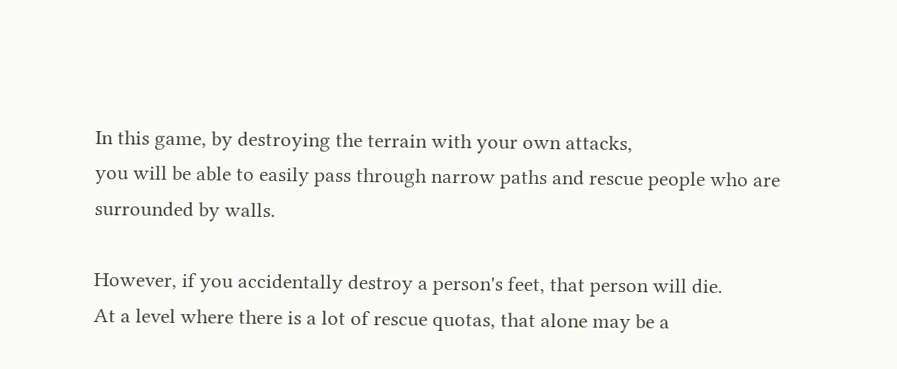In this game, by destroying the terrain with your own attacks,
you will be able to easily pass through narrow paths and rescue people who are surrounded by walls.

However, if you accidentally destroy a person's feet, that person will die.
At a level where there is a lot of rescue quotas, that alone may be a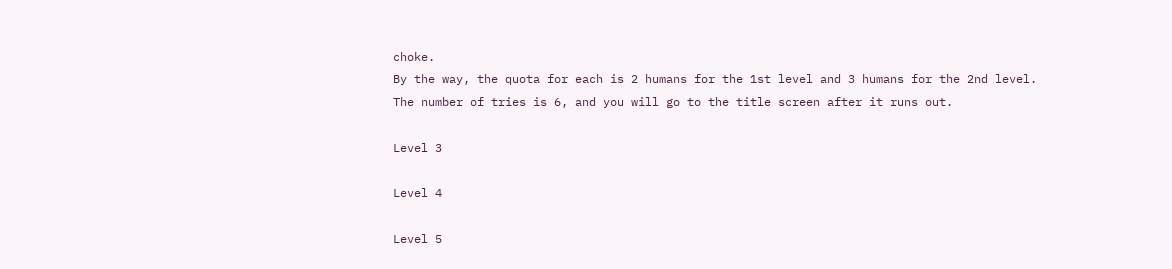choke.
By the way, the quota for each is 2 humans for the 1st level and 3 humans for the 2nd level.
The number of tries is 6, and you will go to the title screen after it runs out.

Level 3

Level 4

Level 5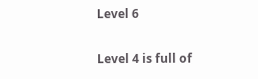Level 6

Level 4 is full of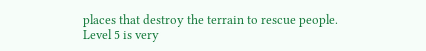places that destroy the terrain to rescue people.
Level 5 is very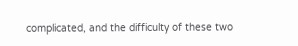complicated, and the difficulty of these two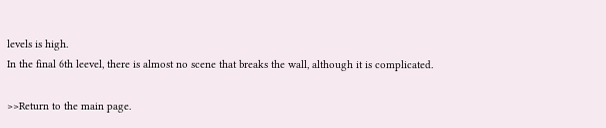levels is high.
In the final 6th leevel, there is almost no scene that breaks the wall, although it is complicated.

>>Return to the main page.